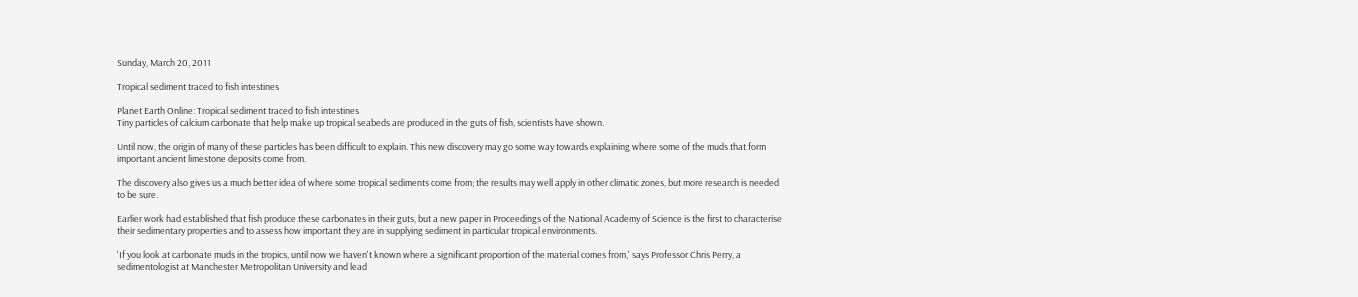Sunday, March 20, 2011

Tropical sediment traced to fish intestines

Planet Earth Online: Tropical sediment traced to fish intestines
Tiny particles of calcium carbonate that help make up tropical seabeds are produced in the guts of fish, scientists have shown.

Until now, the origin of many of these particles has been difficult to explain. This new discovery may go some way towards explaining where some of the muds that form important ancient limestone deposits come from.

The discovery also gives us a much better idea of where some tropical sediments come from; the results may well apply in other climatic zones, but more research is needed to be sure.

Earlier work had established that fish produce these carbonates in their guts, but a new paper in Proceedings of the National Academy of Science is the first to characterise their sedimentary properties and to assess how important they are in supplying sediment in particular tropical environments.

'If you look at carbonate muds in the tropics, until now we haven't known where a significant proportion of the material comes from,' says Professor Chris Perry, a sedimentologist at Manchester Metropolitan University and lead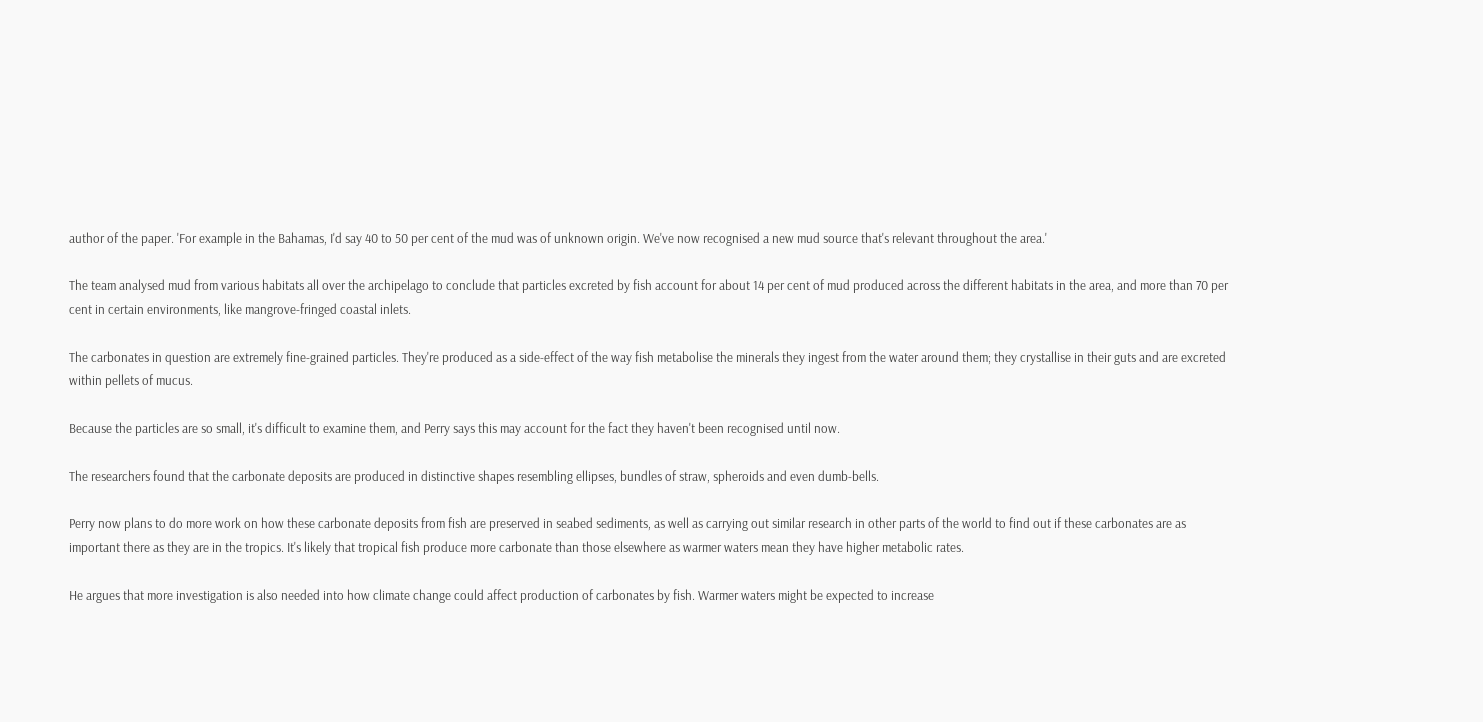author of the paper. 'For example in the Bahamas, I'd say 40 to 50 per cent of the mud was of unknown origin. We've now recognised a new mud source that's relevant throughout the area.'

The team analysed mud from various habitats all over the archipelago to conclude that particles excreted by fish account for about 14 per cent of mud produced across the different habitats in the area, and more than 70 per cent in certain environments, like mangrove-fringed coastal inlets.

The carbonates in question are extremely fine-grained particles. They're produced as a side-effect of the way fish metabolise the minerals they ingest from the water around them; they crystallise in their guts and are excreted within pellets of mucus.

Because the particles are so small, it's difficult to examine them, and Perry says this may account for the fact they haven't been recognised until now.

The researchers found that the carbonate deposits are produced in distinctive shapes resembling ellipses, bundles of straw, spheroids and even dumb-bells.

Perry now plans to do more work on how these carbonate deposits from fish are preserved in seabed sediments, as well as carrying out similar research in other parts of the world to find out if these carbonates are as important there as they are in the tropics. It's likely that tropical fish produce more carbonate than those elsewhere as warmer waters mean they have higher metabolic rates.

He argues that more investigation is also needed into how climate change could affect production of carbonates by fish. Warmer waters might be expected to increase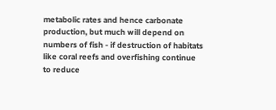metabolic rates and hence carbonate production, but much will depend on numbers of fish - if destruction of habitats like coral reefs and overfishing continue to reduce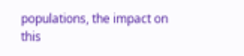populations, the impact on this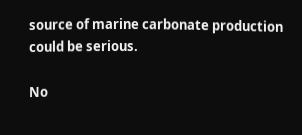source of marine carbonate production could be serious.

No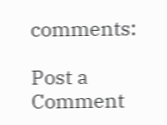comments:

Post a Comment